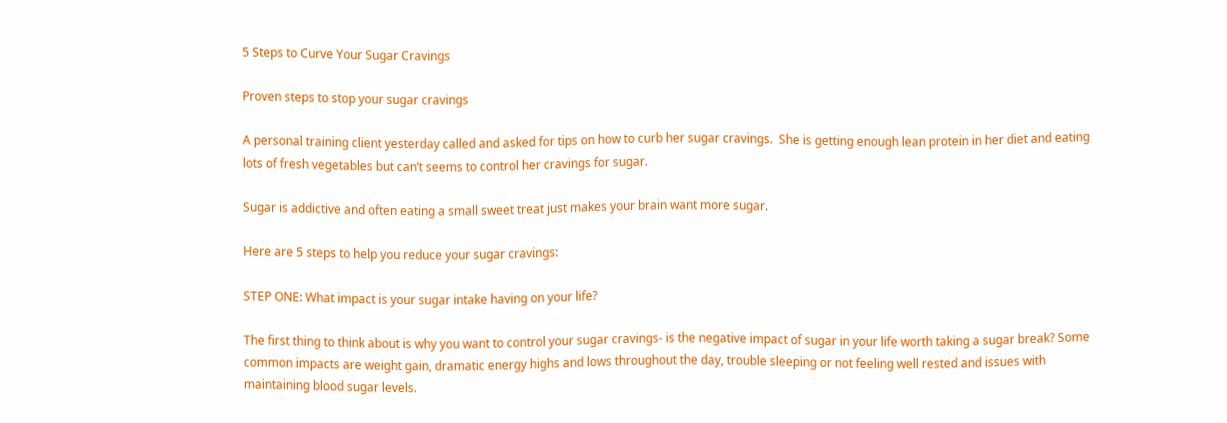5 Steps to Curve Your Sugar Cravings

Proven steps to stop your sugar cravings

A personal training client yesterday called and asked for tips on how to curb her sugar cravings.  She is getting enough lean protein in her diet and eating lots of fresh vegetables but can’t seems to control her cravings for sugar.

Sugar is addictive and often eating a small sweet treat just makes your brain want more sugar.

Here are 5 steps to help you reduce your sugar cravings:

STEP ONE: What impact is your sugar intake having on your life?

The first thing to think about is why you want to control your sugar cravings- is the negative impact of sugar in your life worth taking a sugar break? Some common impacts are weight gain, dramatic energy highs and lows throughout the day, trouble sleeping or not feeling well rested and issues with maintaining blood sugar levels.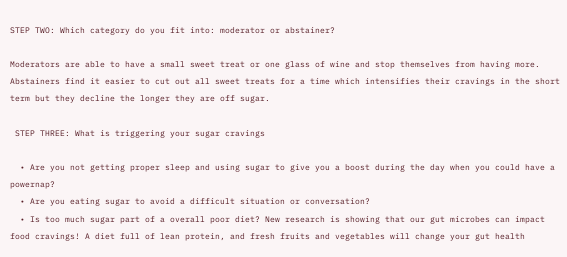STEP TWO: Which category do you fit into: moderator or abstainer?

Moderators are able to have a small sweet treat or one glass of wine and stop themselves from having more.  Abstainers find it easier to cut out all sweet treats for a time which intensifies their cravings in the short term but they decline the longer they are off sugar.

 STEP THREE: What is triggering your sugar cravings

  • Are you not getting proper sleep and using sugar to give you a boost during the day when you could have a powernap?
  • Are you eating sugar to avoid a difficult situation or conversation?
  • Is too much sugar part of a overall poor diet? New research is showing that our gut microbes can impact food cravings! A diet full of lean protein, and fresh fruits and vegetables will change your gut health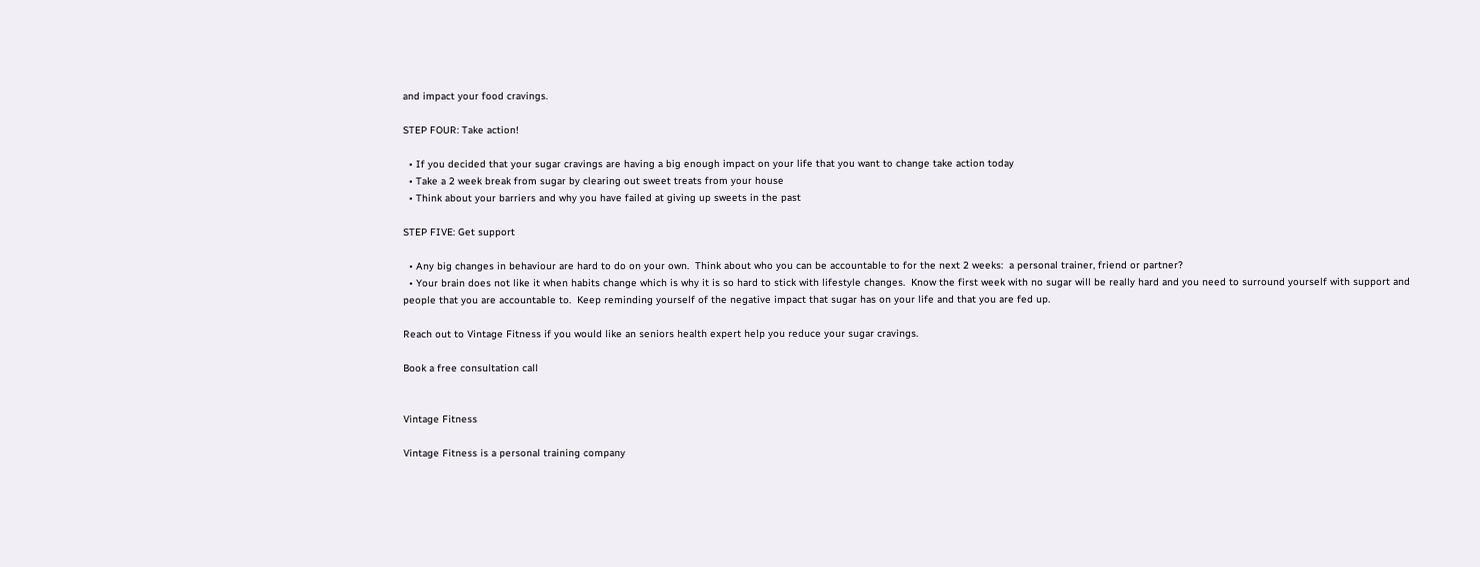and impact your food cravings.

STEP FOUR: Take action!

  • If you decided that your sugar cravings are having a big enough impact on your life that you want to change take action today
  • Take a 2 week break from sugar by clearing out sweet treats from your house
  • Think about your barriers and why you have failed at giving up sweets in the past

STEP FIVE: Get support

  • Any big changes in behaviour are hard to do on your own.  Think about who you can be accountable to for the next 2 weeks:  a personal trainer, friend or partner?
  • Your brain does not like it when habits change which is why it is so hard to stick with lifestyle changes.  Know the first week with no sugar will be really hard and you need to surround yourself with support and people that you are accountable to.  Keep reminding yourself of the negative impact that sugar has on your life and that you are fed up.

Reach out to Vintage Fitness if you would like an seniors health expert help you reduce your sugar cravings.

Book a free consultation call


Vintage Fitness

Vintage Fitness is a personal training company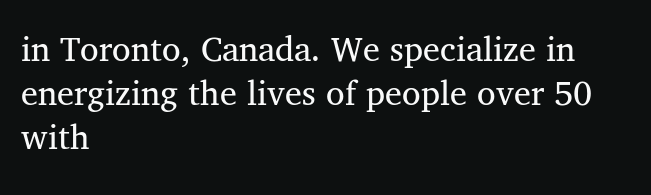in Toronto, Canada. We specialize in energizing the lives of people over 50 with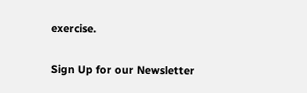exercise.

Sign Up for our Newsletter